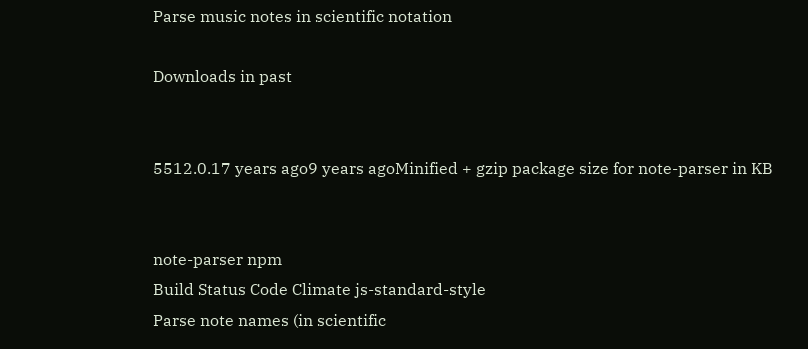Parse music notes in scientific notation

Downloads in past


5512.0.17 years ago9 years agoMinified + gzip package size for note-parser in KB


note-parser npm
Build Status Code Climate js-standard-style
Parse note names (in scientific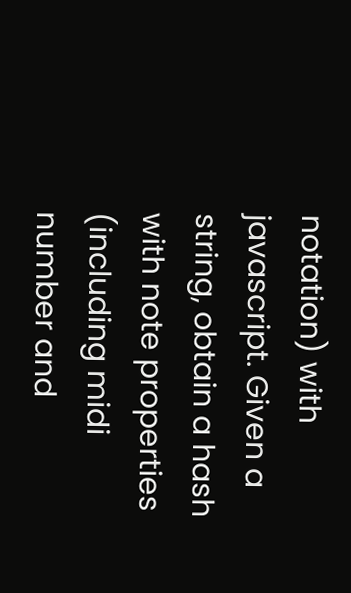notation) with javascript. Given a string, obtain a hash with note properties (including midi number and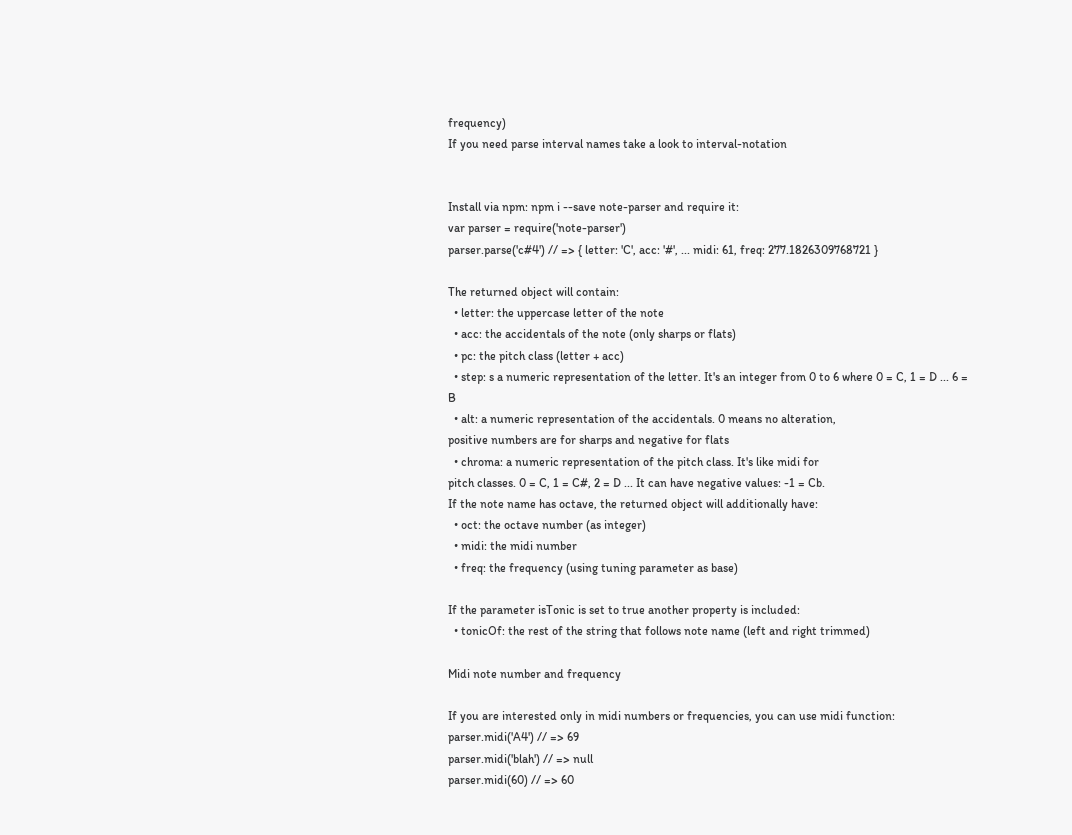frequency)
If you need parse interval names take a look to interval-notation


Install via npm: npm i --save note-parser and require it:
var parser = require('note-parser')
parser.parse('c#4') // => { letter: 'C', acc: '#', ... midi: 61, freq: 277.1826309768721 }

The returned object will contain:
  • letter: the uppercase letter of the note
  • acc: the accidentals of the note (only sharps or flats)
  • pc: the pitch class (letter + acc)
  • step: s a numeric representation of the letter. It's an integer from 0 to 6 where 0 = C, 1 = D ... 6 = B
  • alt: a numeric representation of the accidentals. 0 means no alteration,
positive numbers are for sharps and negative for flats
  • chroma: a numeric representation of the pitch class. It's like midi for
pitch classes. 0 = C, 1 = C#, 2 = D ... It can have negative values: -1 = Cb.
If the note name has octave, the returned object will additionally have:
  • oct: the octave number (as integer)
  • midi: the midi number
  • freq: the frequency (using tuning parameter as base)

If the parameter isTonic is set to true another property is included:
  • tonicOf: the rest of the string that follows note name (left and right trimmed)

Midi note number and frequency

If you are interested only in midi numbers or frequencies, you can use midi function:
parser.midi('A4') // => 69
parser.midi('blah') // => null
parser.midi(60) // => 60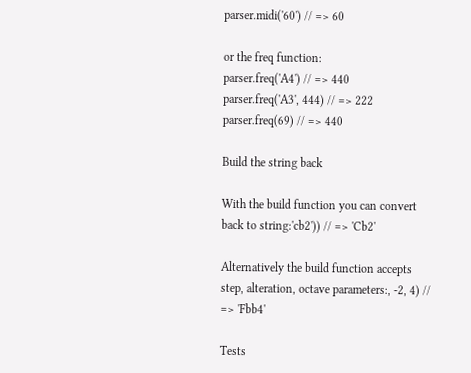parser.midi('60') // => 60

or the freq function:
parser.freq('A4') // => 440
parser.freq('A3', 444) // => 222
parser.freq(69) // => 440

Build the string back

With the build function you can convert back to string:'cb2')) // => 'Cb2'

Alternatively the build function accepts step, alteration, octave parameters:, -2, 4) // => 'Fbb4'

Tests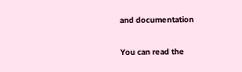and documentation

You can read the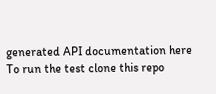generated API documentation here
To run the test clone this repo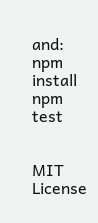and:
npm install
npm test


MIT License